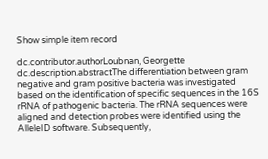Show simple item record

dc.contributor.authorLoubnan, Georgette
dc.description.abstractThe differentiation between gram negative and gram positive bacteria was investigated based on the identification of specific sequences in the 16S rRNA of pathogenic bacteria. The rRNA sequences were aligned and detection probes were identified using the AlleleID software. Subsequently,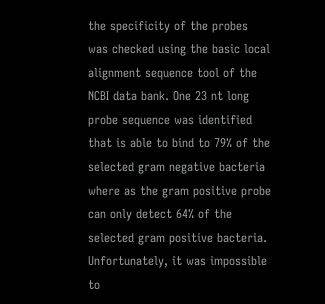the specificity of the probes was checked using the basic local alignment sequence tool of the NCBI data bank. One 23 nt long probe sequence was identified that is able to bind to 79% of the selected gram negative bacteria where as the gram positive probe can only detect 64% of the selected gram positive bacteria. Unfortunately, it was impossible to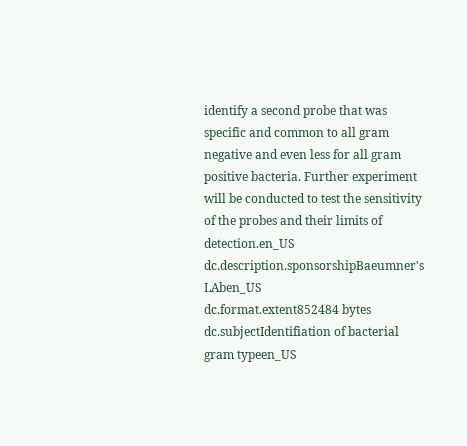identify a second probe that was specific and common to all gram negative and even less for all gram positive bacteria. Further experiment will be conducted to test the sensitivity of the probes and their limits of detection.en_US
dc.description.sponsorshipBaeumner's LAben_US
dc.format.extent852484 bytes
dc.subjectIdentifiation of bacterial gram typeen_US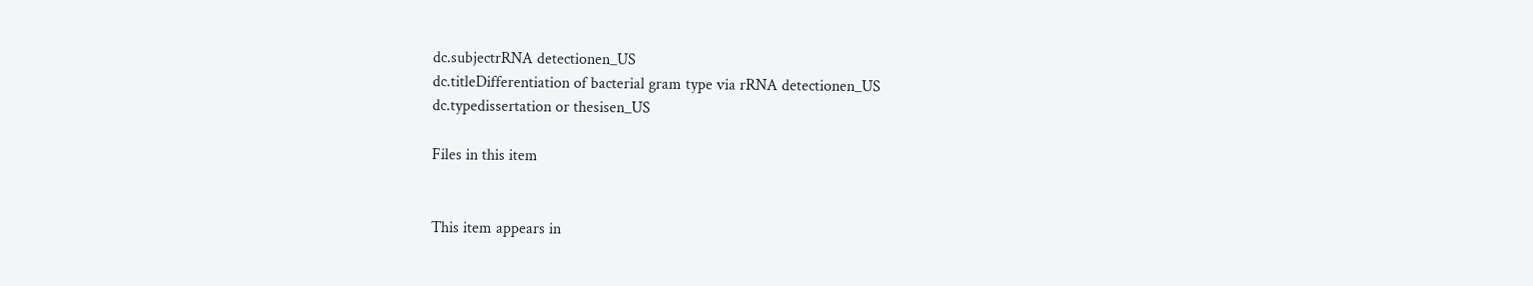dc.subjectrRNA detectionen_US
dc.titleDifferentiation of bacterial gram type via rRNA detectionen_US
dc.typedissertation or thesisen_US

Files in this item


This item appears in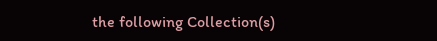the following Collection(s)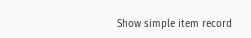Show simple item record